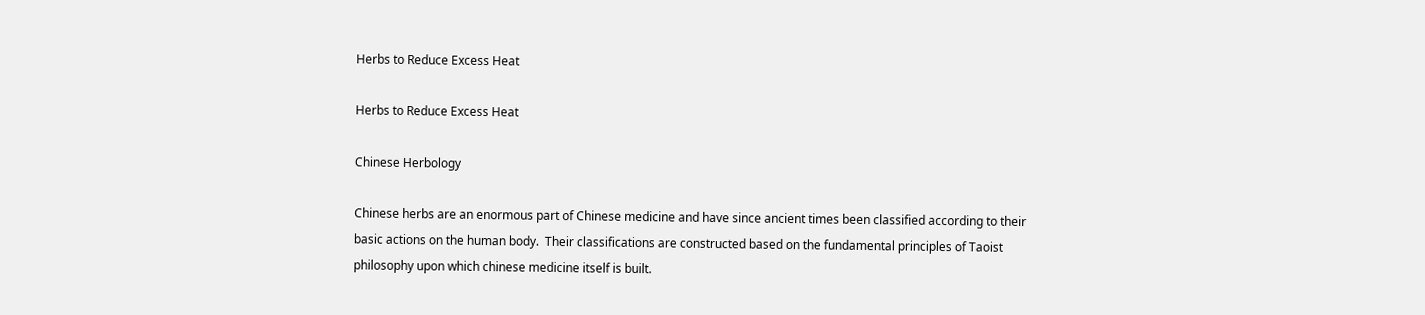Herbs to Reduce Excess Heat

Herbs to Reduce Excess Heat

Chinese Herbology

Chinese herbs are an enormous part of Chinese medicine and have since ancient times been classified according to their basic actions on the human body.  Their classifications are constructed based on the fundamental principles of Taoist philosophy upon which chinese medicine itself is built.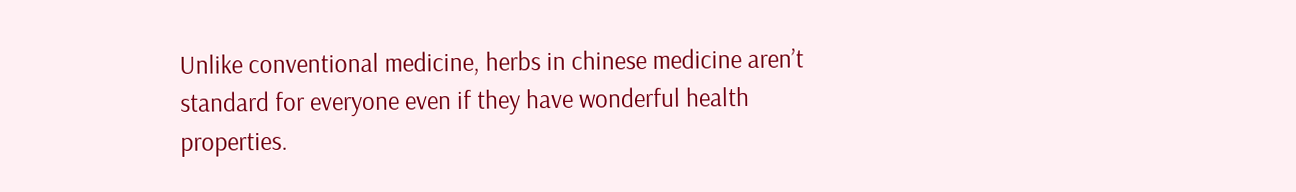Unlike conventional medicine, herbs in chinese medicine aren’t standard for everyone even if they have wonderful health properties.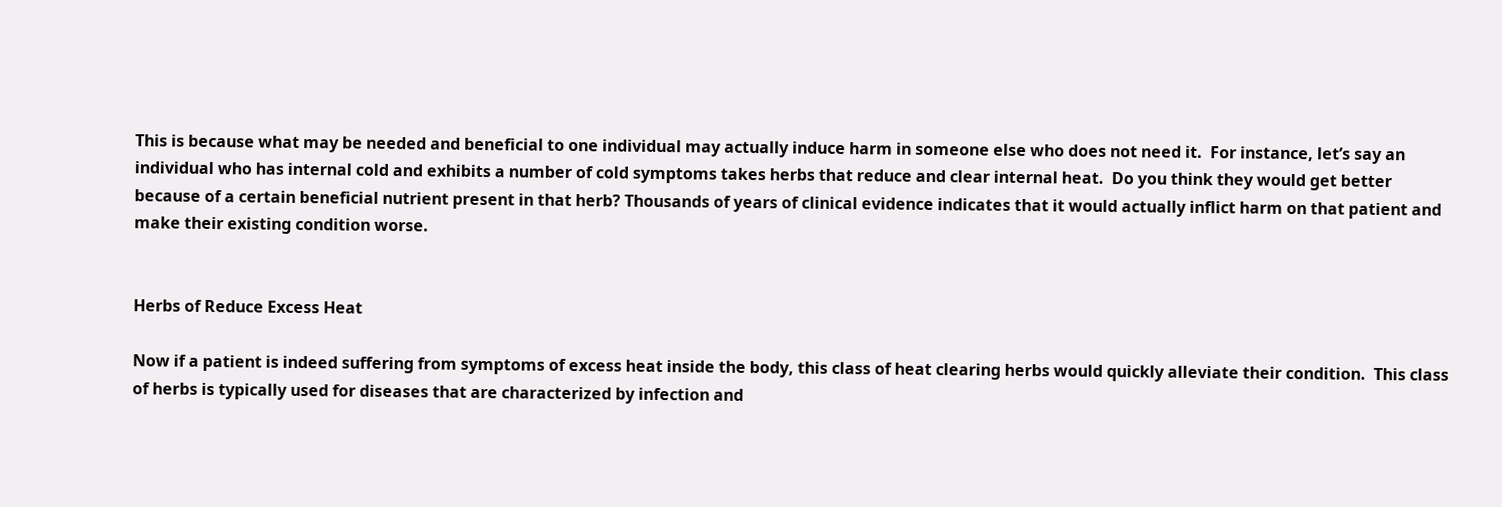This is because what may be needed and beneficial to one individual may actually induce harm in someone else who does not need it.  For instance, let’s say an individual who has internal cold and exhibits a number of cold symptoms takes herbs that reduce and clear internal heat.  Do you think they would get better because of a certain beneficial nutrient present in that herb? Thousands of years of clinical evidence indicates that it would actually inflict harm on that patient and make their existing condition worse.


Herbs of Reduce Excess Heat

Now if a patient is indeed suffering from symptoms of excess heat inside the body, this class of heat clearing herbs would quickly alleviate their condition.  This class of herbs is typically used for diseases that are characterized by infection and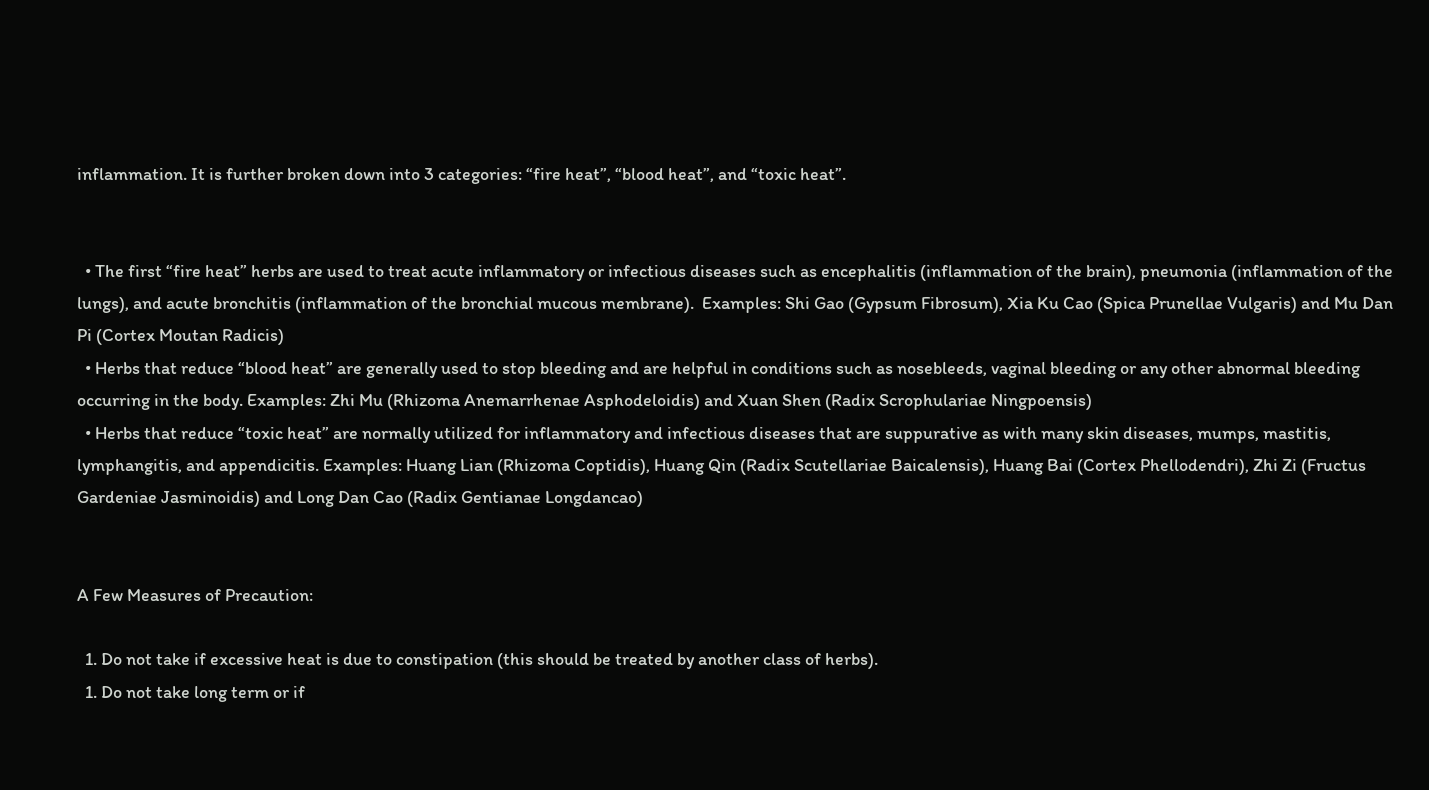inflammation. It is further broken down into 3 categories: “fire heat”, “blood heat”, and “toxic heat”.


  • The first “fire heat” herbs are used to treat acute inflammatory or infectious diseases such as encephalitis (inflammation of the brain), pneumonia (inflammation of the lungs), and acute bronchitis (inflammation of the bronchial mucous membrane).  Examples: Shi Gao (Gypsum Fibrosum), Xia Ku Cao (Spica Prunellae Vulgaris) and Mu Dan Pi (Cortex Moutan Radicis)
  • Herbs that reduce “blood heat” are generally used to stop bleeding and are helpful in conditions such as nosebleeds, vaginal bleeding or any other abnormal bleeding occurring in the body. Examples: Zhi Mu (Rhizoma Anemarrhenae Asphodeloidis) and Xuan Shen (Radix Scrophulariae Ningpoensis)
  • Herbs that reduce “toxic heat” are normally utilized for inflammatory and infectious diseases that are suppurative as with many skin diseases, mumps, mastitis, lymphangitis, and appendicitis. Examples: Huang Lian (Rhizoma Coptidis), Huang Qin (Radix Scutellariae Baicalensis), Huang Bai (Cortex Phellodendri), Zhi Zi (Fructus Gardeniae Jasminoidis) and Long Dan Cao (Radix Gentianae Longdancao)


A Few Measures of Precaution:

  1. Do not take if excessive heat is due to constipation (this should be treated by another class of herbs).
  1. Do not take long term or if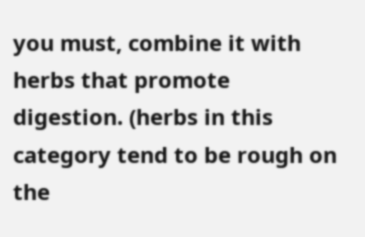you must, combine it with herbs that promote digestion. (herbs in this category tend to be rough on the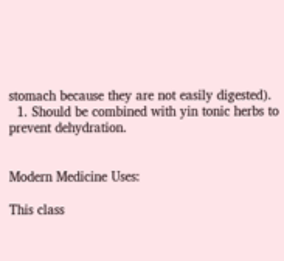stomach because they are not easily digested).
  1. Should be combined with yin tonic herbs to prevent dehydration.


Modern Medicine Uses:

This class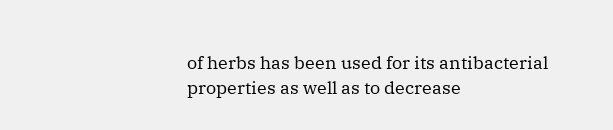of herbs has been used for its antibacterial properties as well as to decrease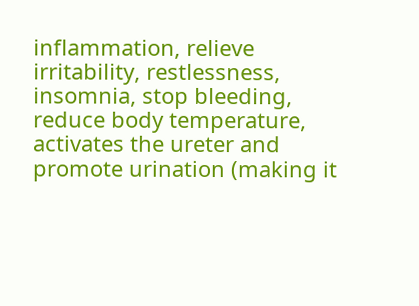inflammation, relieve irritability, restlessness, insomnia, stop bleeding, reduce body temperature, activates the ureter and promote urination (making it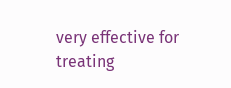very effective for treating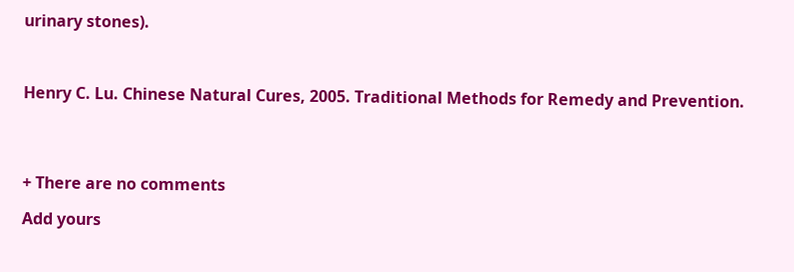urinary stones).



Henry C. Lu. Chinese Natural Cures, 2005. Traditional Methods for Remedy and Prevention.




+ There are no comments

Add yours